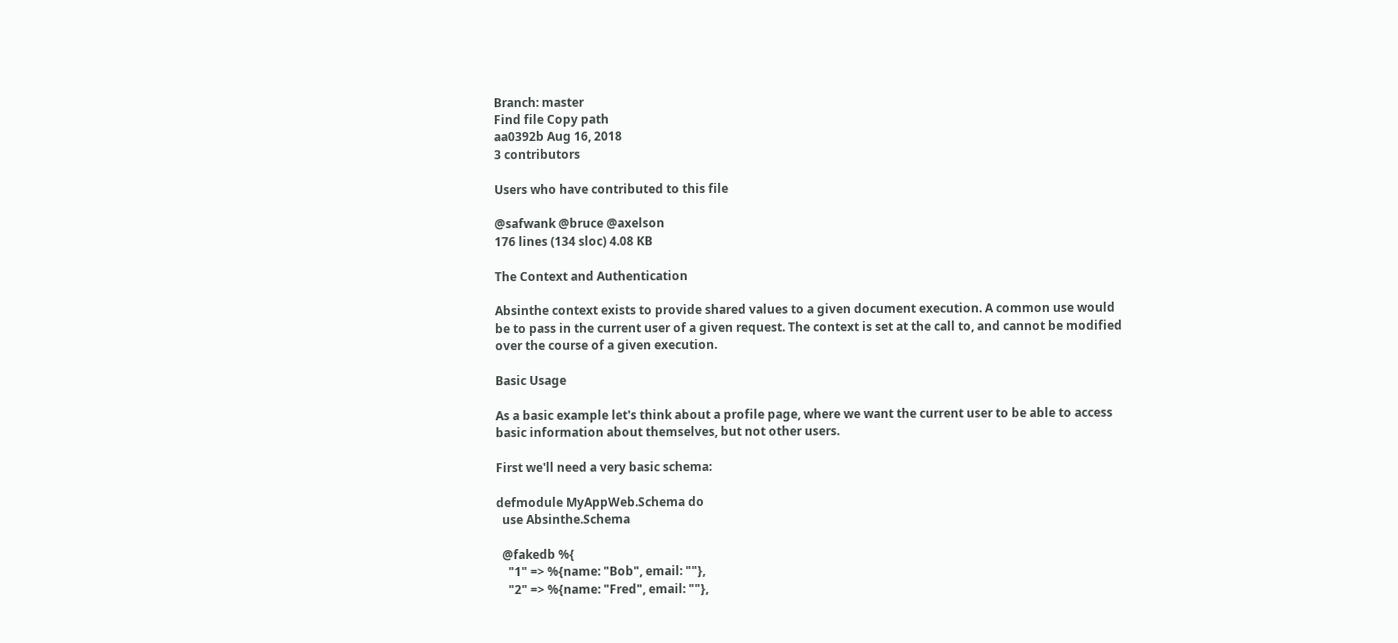Branch: master
Find file Copy path
aa0392b Aug 16, 2018
3 contributors

Users who have contributed to this file

@safwank @bruce @axelson
176 lines (134 sloc) 4.08 KB

The Context and Authentication

Absinthe context exists to provide shared values to a given document execution. A common use would be to pass in the current user of a given request. The context is set at the call to, and cannot be modified over the course of a given execution.

Basic Usage

As a basic example let's think about a profile page, where we want the current user to be able to access basic information about themselves, but not other users.

First we'll need a very basic schema:

defmodule MyAppWeb.Schema do
  use Absinthe.Schema

  @fakedb %{
    "1" => %{name: "Bob", email: ""},
    "2" => %{name: "Fred", email: ""},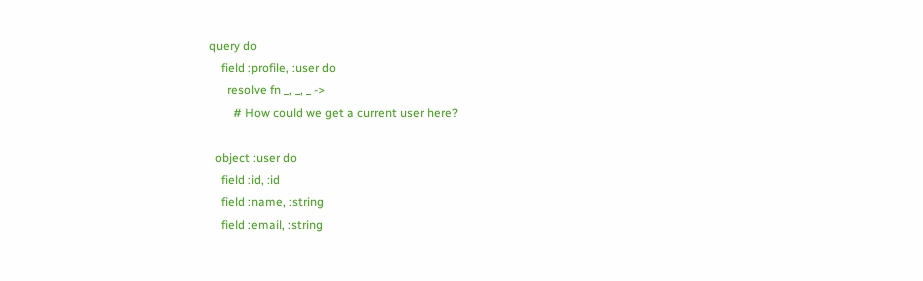query do
    field :profile, :user do
      resolve fn _, _, _ ->
        # How could we get a current user here?

  object :user do
    field :id, :id
    field :name, :string
    field :email, :string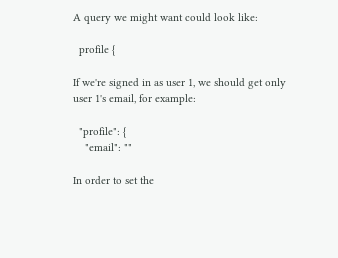A query we might want could look like:

  profile {

If we're signed in as user 1, we should get only user 1's email, for example:

  "profile": {
    "email": ""

In order to set the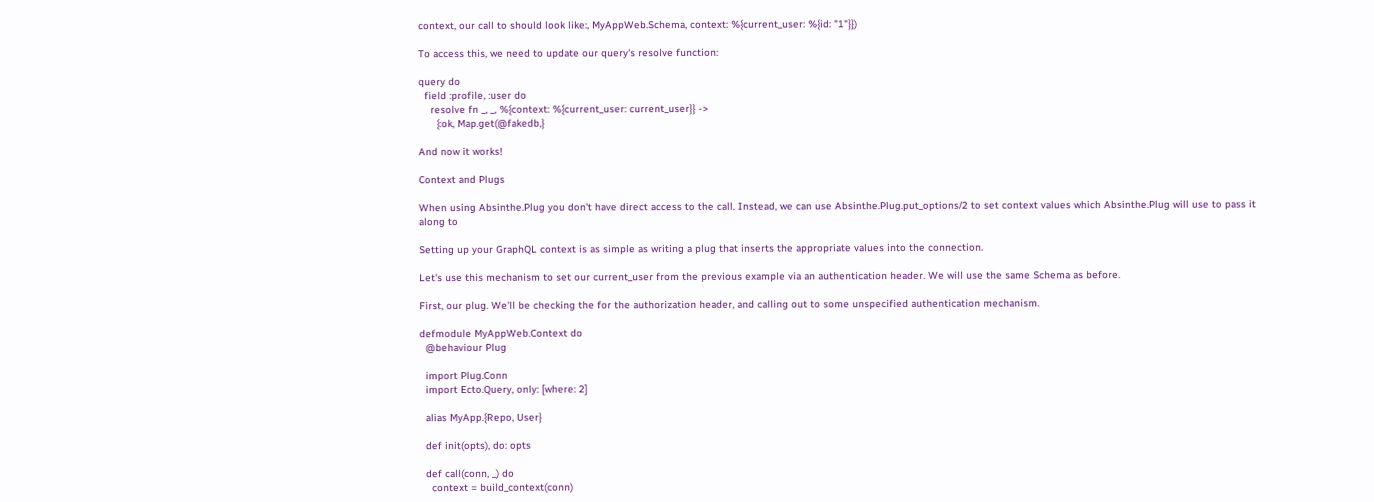context, our call to should look like:, MyAppWeb.Schema, context: %{current_user: %{id: "1"}})

To access this, we need to update our query's resolve function:

query do
  field :profile, :user do
    resolve fn _, _, %{context: %{current_user: current_user}} ->
      {:ok, Map.get(@fakedb,}

And now it works!

Context and Plugs

When using Absinthe.Plug you don't have direct access to the call. Instead, we can use Absinthe.Plug.put_options/2 to set context values which Absinthe.Plug will use to pass it along to

Setting up your GraphQL context is as simple as writing a plug that inserts the appropriate values into the connection.

Let's use this mechanism to set our current_user from the previous example via an authentication header. We will use the same Schema as before.

First, our plug. We'll be checking the for the authorization header, and calling out to some unspecified authentication mechanism.

defmodule MyAppWeb.Context do
  @behaviour Plug

  import Plug.Conn
  import Ecto.Query, only: [where: 2]

  alias MyApp.{Repo, User}

  def init(opts), do: opts

  def call(conn, _) do
    context = build_context(conn)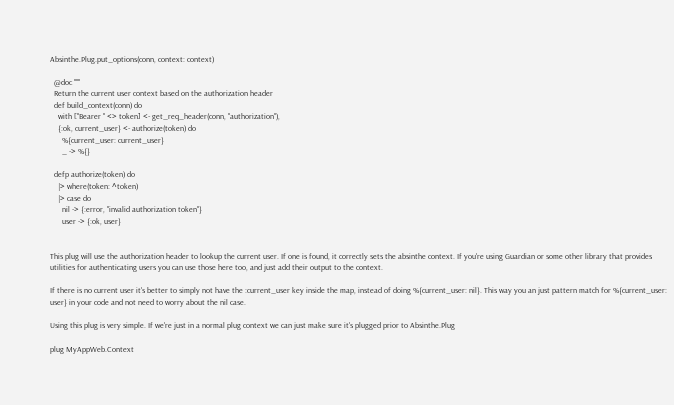Absinthe.Plug.put_options(conn, context: context)

  @doc """
  Return the current user context based on the authorization header
  def build_context(conn) do
    with ["Bearer " <> token] <- get_req_header(conn, "authorization"),
    {:ok, current_user} <- authorize(token) do
      %{current_user: current_user}
      _ -> %{}

  defp authorize(token) do
    |> where(token: ^token)
    |> case do
      nil -> {:error, "invalid authorization token"}
      user -> {:ok, user}


This plug will use the authorization header to lookup the current user. If one is found, it correctly sets the absinthe context. If you're using Guardian or some other library that provides utilities for authenticating users you can use those here too, and just add their output to the context.

If there is no current user it's better to simply not have the :current_user key inside the map, instead of doing %{current_user: nil}. This way you an just pattern match for %{current_user: user} in your code and not need to worry about the nil case.

Using this plug is very simple. If we're just in a normal plug context we can just make sure it's plugged prior to Absinthe.Plug

plug MyAppWeb.Context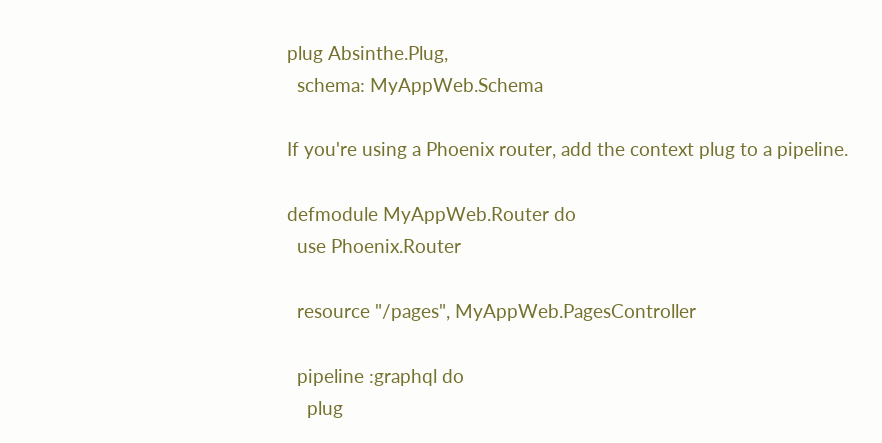plug Absinthe.Plug,
  schema: MyAppWeb.Schema

If you're using a Phoenix router, add the context plug to a pipeline.

defmodule MyAppWeb.Router do
  use Phoenix.Router

  resource "/pages", MyAppWeb.PagesController

  pipeline :graphql do
    plug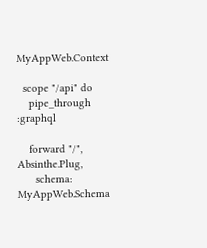MyAppWeb.Context

  scope "/api" do
    pipe_through :graphql

    forward "/", Absinthe.Plug,
      schema: MyAppWeb.Schema